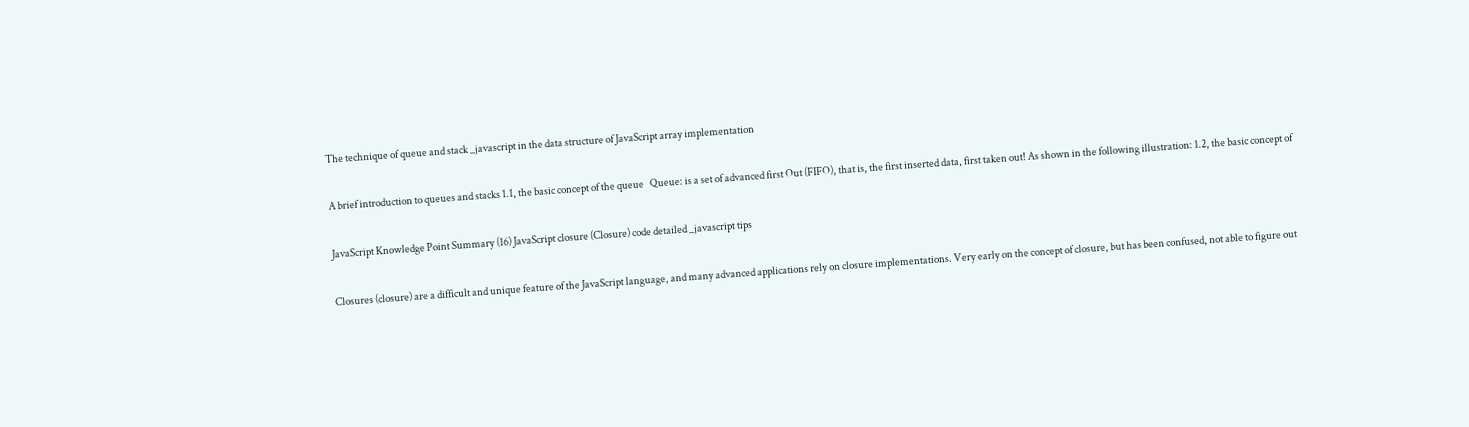The technique of queue and stack _javascript in the data structure of JavaScript array implementation

A brief introduction to queues and stacks 1.1, the basic concept of the queue   Queue: is a set of advanced first Out (FIFO), that is, the first inserted data, first taken out! As shown in the following illustration: 1.2, the basic concept of

JavaScript Knowledge Point Summary (16) JavaScript closure (Closure) code detailed _javascript tips

Closures (closure) are a difficult and unique feature of the JavaScript language, and many advanced applications rely on closure implementations. Very early on the concept of closure, but has been confused, not able to figure out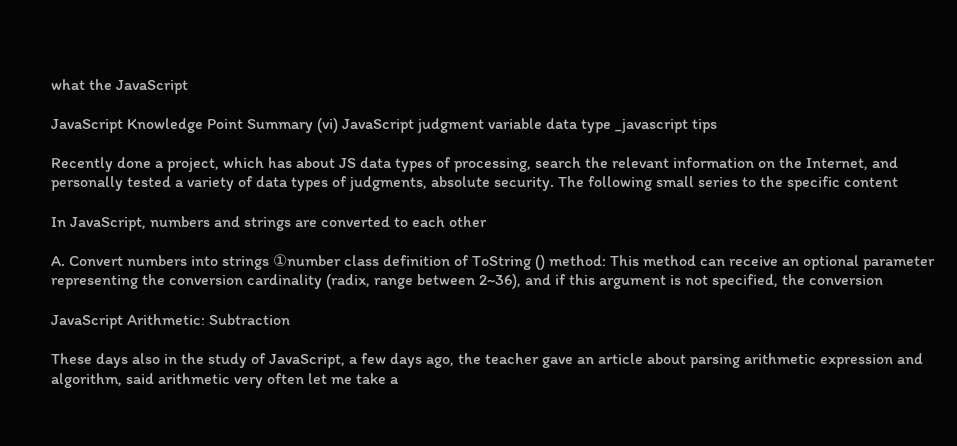what the JavaScript

JavaScript Knowledge Point Summary (vi) JavaScript judgment variable data type _javascript tips

Recently done a project, which has about JS data types of processing, search the relevant information on the Internet, and personally tested a variety of data types of judgments, absolute security. The following small series to the specific content

In JavaScript, numbers and strings are converted to each other

A. Convert numbers into strings ①number class definition of ToString () method: This method can receive an optional parameter representing the conversion cardinality (radix, range between 2~36), and if this argument is not specified, the conversion

JavaScript Arithmetic: Subtraction

These days also in the study of JavaScript, a few days ago, the teacher gave an article about parsing arithmetic expression and algorithm, said arithmetic very often let me take a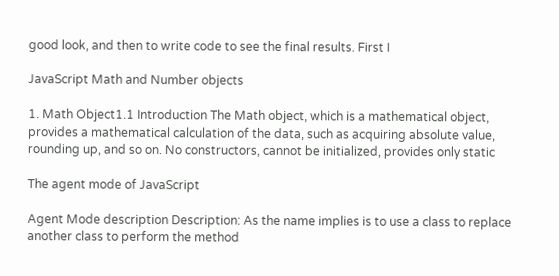good look, and then to write code to see the final results. First I

JavaScript Math and Number objects

1. Math Object1.1 Introduction The Math object, which is a mathematical object, provides a mathematical calculation of the data, such as acquiring absolute value, rounding up, and so on. No constructors, cannot be initialized, provides only static

The agent mode of JavaScript

Agent Mode description Description: As the name implies is to use a class to replace another class to perform the method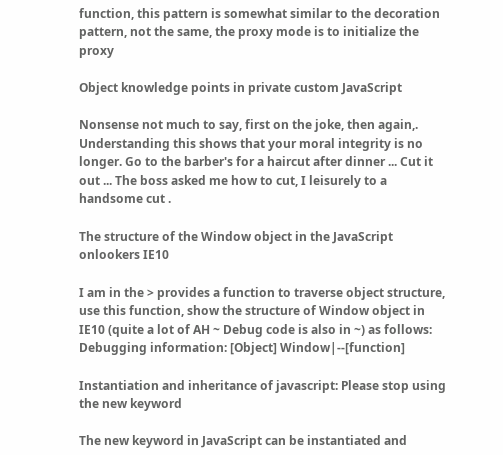function, this pattern is somewhat similar to the decoration pattern, not the same, the proxy mode is to initialize the proxy

Object knowledge points in private custom JavaScript

Nonsense not much to say, first on the joke, then again,. Understanding this shows that your moral integrity is no longer. Go to the barber's for a haircut after dinner ... Cut it out ... The boss asked me how to cut, I leisurely to a handsome cut .

The structure of the Window object in the JavaScript onlookers IE10

I am in the > provides a function to traverse object structure, use this function, show the structure of Window object in IE10 (quite a lot of AH ~ Debug code is also in ~) as follows: Debugging information: [Object] Window|--[function]

Instantiation and inheritance of javascript: Please stop using the new keyword

The new keyword in JavaScript can be instantiated and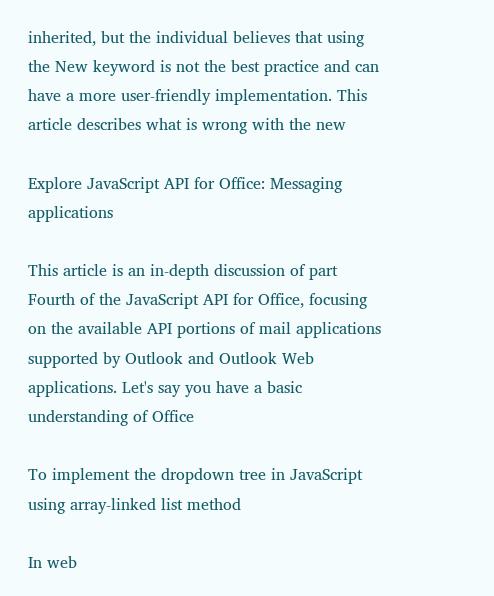inherited, but the individual believes that using the New keyword is not the best practice and can have a more user-friendly implementation. This article describes what is wrong with the new

Explore JavaScript API for Office: Messaging applications

This article is an in-depth discussion of part Fourth of the JavaScript API for Office, focusing on the available API portions of mail applications supported by Outlook and Outlook Web applications. Let's say you have a basic understanding of Office

To implement the dropdown tree in JavaScript using array-linked list method

In web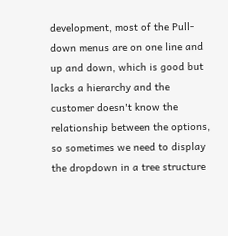development, most of the Pull-down menus are on one line and up and down, which is good but lacks a hierarchy and the customer doesn't know the relationship between the options, so sometimes we need to display the dropdown in a tree structure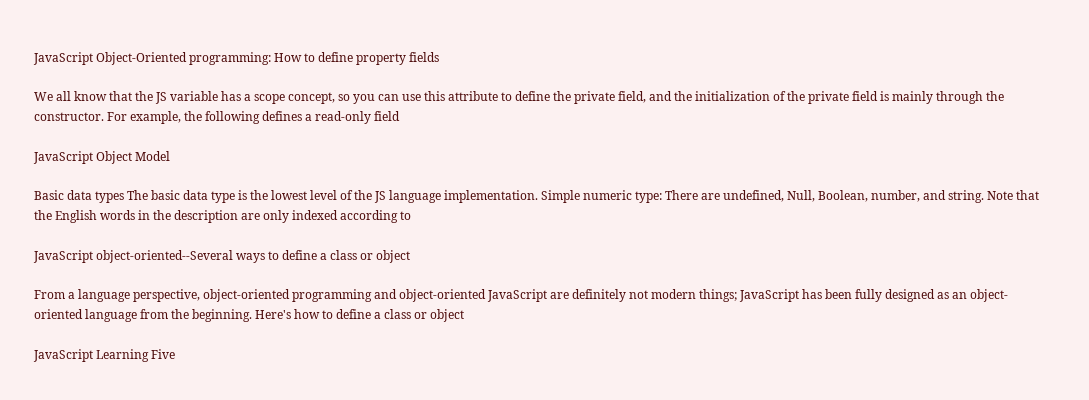JavaScript Object-Oriented programming: How to define property fields

We all know that the JS variable has a scope concept, so you can use this attribute to define the private field, and the initialization of the private field is mainly through the constructor. For example, the following defines a read-only field

JavaScript Object Model

Basic data types The basic data type is the lowest level of the JS language implementation. Simple numeric type: There are undefined, Null, Boolean, number, and string. Note that the English words in the description are only indexed according to

JavaScript object-oriented--Several ways to define a class or object

From a language perspective, object-oriented programming and object-oriented JavaScript are definitely not modern things; JavaScript has been fully designed as an object-oriented language from the beginning. Here's how to define a class or object

JavaScript Learning Five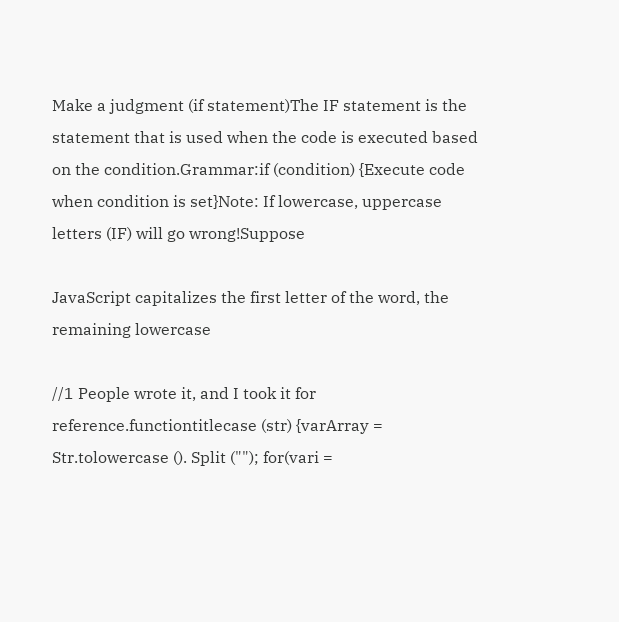Make a judgment (if statement)The IF statement is the statement that is used when the code is executed based on the condition.Grammar:if (condition) {Execute code when condition is set}Note: If lowercase, uppercase letters (IF) will go wrong!Suppose

JavaScript capitalizes the first letter of the word, the remaining lowercase

//1 People wrote it, and I took it for reference.functiontitlecase (str) {varArray = Str.tolowercase (). Split (""); for(vari =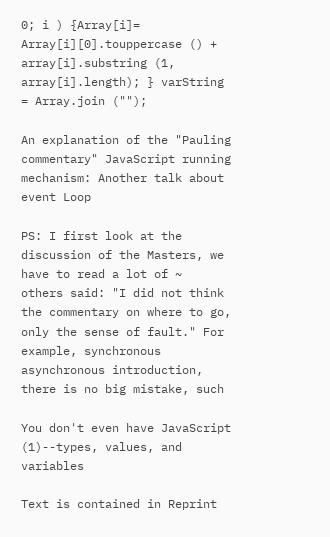0; i ) {Array[i]= Array[i][0].touppercase () + array[i].substring (1, array[i].length); } varString = Array.join ("");

An explanation of the "Pauling commentary" JavaScript running mechanism: Another talk about event Loop

PS: I first look at the discussion of the Masters, we have to read a lot of ~  others said: "I did not think the commentary on where to go, only the sense of fault." For example, synchronous asynchronous introduction, there is no big mistake, such

You don't even have JavaScript (1)--types, values, and variables

Text is contained in Reprint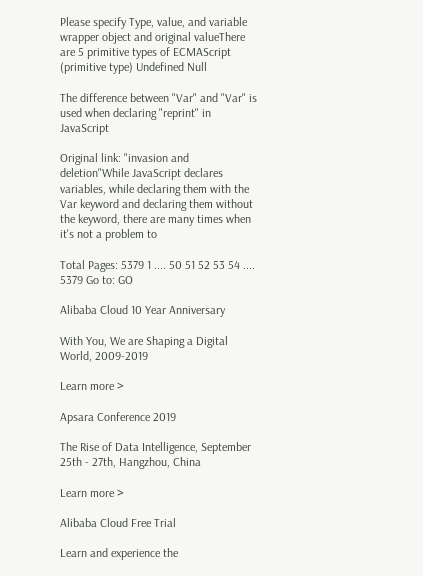Please specify Type, value, and variable wrapper object and original valueThere are 5 primitive types of ECMAScript (primitive type) Undefined Null

The difference between "Var" and "Var" is used when declaring "reprint" in JavaScript

Original link: "invasion and deletion"While JavaScript declares variables, while declaring them with the Var keyword and declaring them without the keyword, there are many times when it's not a problem to

Total Pages: 5379 1 .... 50 51 52 53 54 .... 5379 Go to: GO

Alibaba Cloud 10 Year Anniversary

With You, We are Shaping a Digital World, 2009-2019

Learn more >

Apsara Conference 2019

The Rise of Data Intelligence, September 25th - 27th, Hangzhou, China

Learn more >

Alibaba Cloud Free Trial

Learn and experience the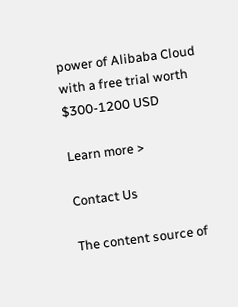power of Alibaba Cloud with a free trial worth $300-1200 USD

Learn more >

Contact Us

The content source of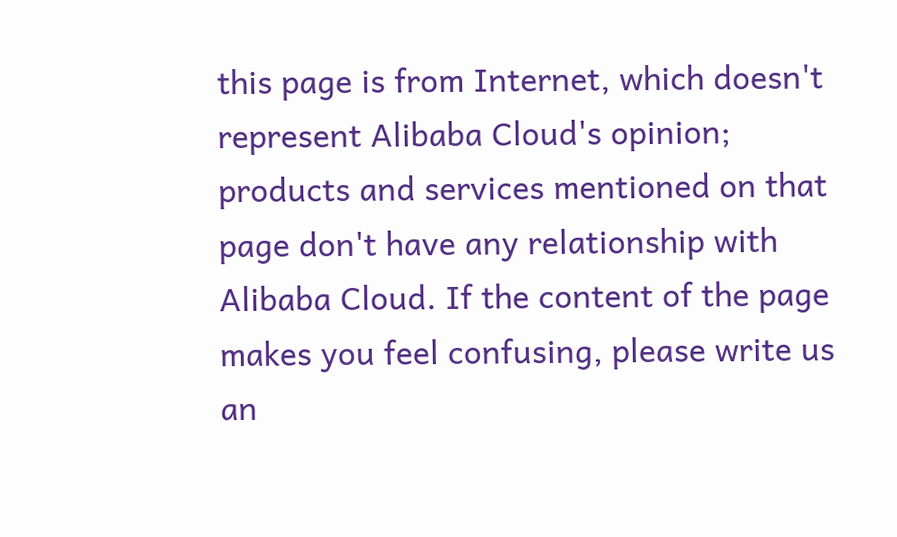this page is from Internet, which doesn't represent Alibaba Cloud's opinion; products and services mentioned on that page don't have any relationship with Alibaba Cloud. If the content of the page makes you feel confusing, please write us an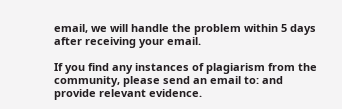email, we will handle the problem within 5 days after receiving your email.

If you find any instances of plagiarism from the community, please send an email to: and provide relevant evidence.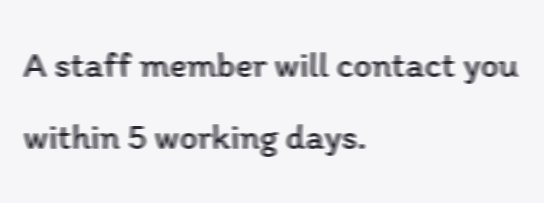A staff member will contact you within 5 working days.